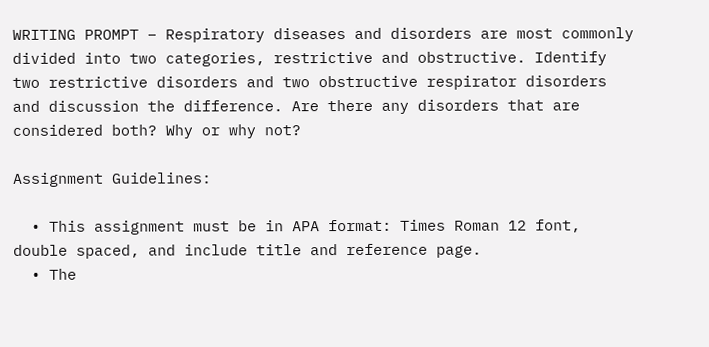WRITING PROMPT – Respiratory diseases and disorders are most commonly divided into two categories, restrictive and obstructive. Identify two restrictive disorders and two obstructive respirator disorders and discussion the difference. Are there any disorders that are considered both? Why or why not?

Assignment Guidelines:

  • This assignment must be in APA format: Times Roman 12 font, double spaced, and include title and reference page.
  • The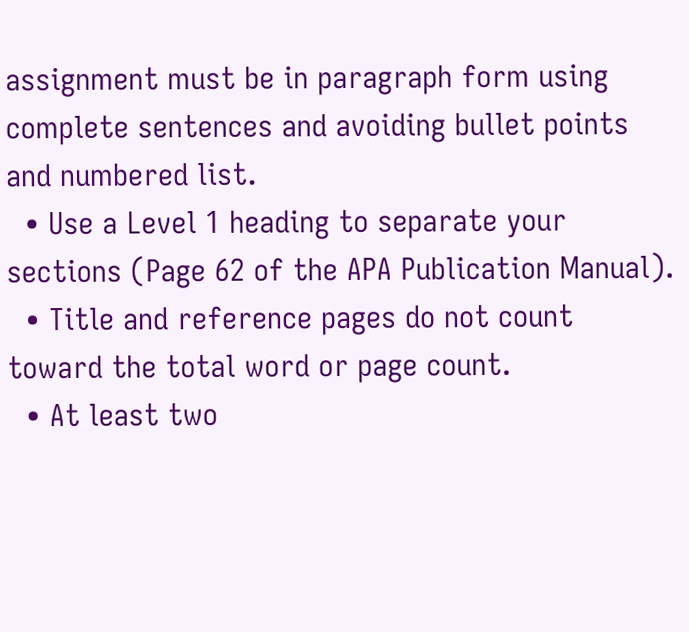assignment must be in paragraph form using complete sentences and avoiding bullet points and numbered list.
  • Use a Level 1 heading to separate your sections (Page 62 of the APA Publication Manual).
  • Title and reference pages do not count toward the total word or page count.
  • At least two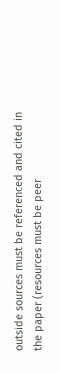outside sources must be referenced and cited in the paper (resources must be peer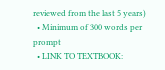reviewed from the last 5 years)
  • Minimum of 300 words per prompt
  • LINK TO TEXTBOOK: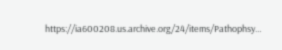https://ia600208.us.archive.org/24/items/Pathophsy…